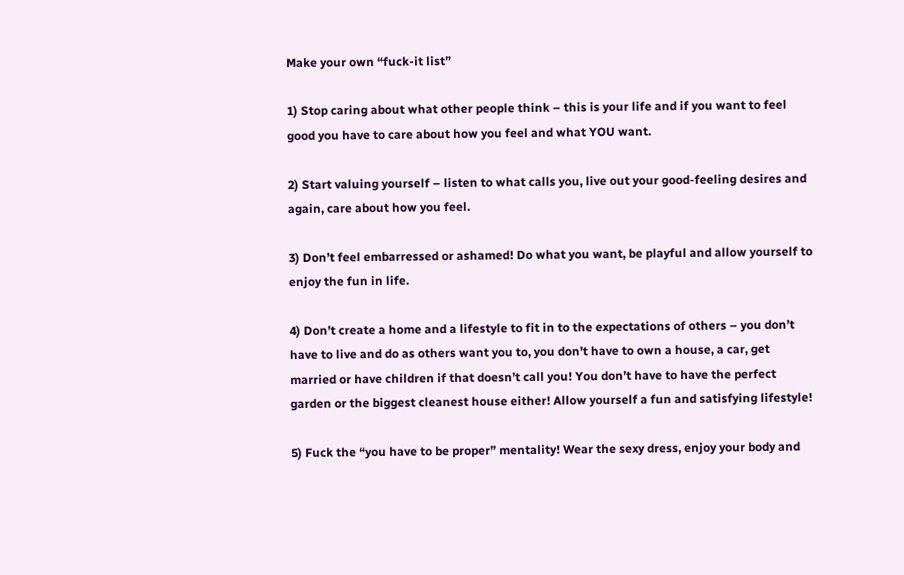Make your own “fuck-it list”

1) Stop caring about what other people think – this is your life and if you want to feel good you have to care about how you feel and what YOU want.

2) Start valuing yourself – listen to what calls you, live out your good-feeling desires and again, care about how you feel.

3) Don’t feel embarressed or ashamed! Do what you want, be playful and allow yourself to enjoy the fun in life.

4) Don’t create a home and a lifestyle to fit in to the expectations of others – you don’t have to live and do as others want you to, you don’t have to own a house, a car, get married or have children if that doesn’t call you! You don’t have to have the perfect garden or the biggest cleanest house either! Allow yourself a fun and satisfying lifestyle!

5) Fuck the “you have to be proper” mentality! Wear the sexy dress, enjoy your body and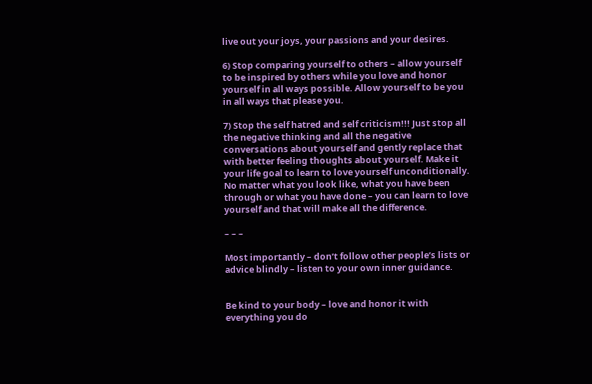live out your joys, your passions and your desires.

6) Stop comparing yourself to others – allow yourself to be inspired by others while you love and honor yourself in all ways possible. Allow yourself to be you in all ways that please you.

7) Stop the self hatred and self criticism!!! Just stop all the negative thinking and all the negative conversations about yourself and gently replace that with better feeling thoughts about yourself. Make it your life goal to learn to love yourself unconditionally. No matter what you look like, what you have been through or what you have done – you can learn to love yourself and that will make all the difference.

– – –

Most importantly – don’t follow other people’s lists or advice blindly – listen to your own inner guidance.


Be kind to your body – love and honor it with everything you do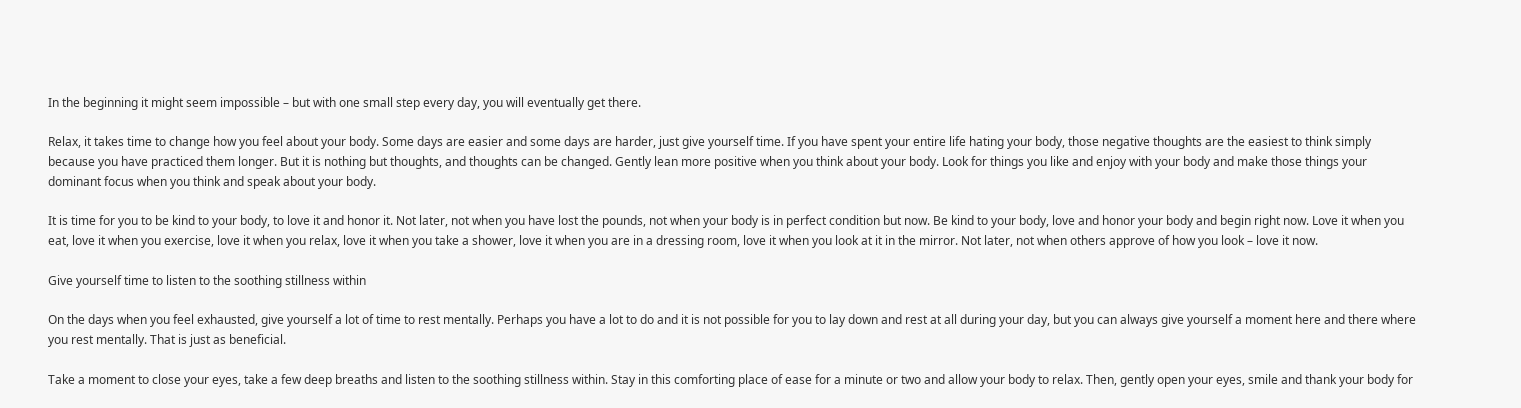In the beginning it might seem impossible – but with one small step every day, you will eventually get there.

Relax, it takes time to change how you feel about your body. Some days are easier and some days are harder, just give yourself time. If you have spent your entire life hating your body, those negative thoughts are the easiest to think simply because you have practiced them longer. But it is nothing but thoughts, and thoughts can be changed. Gently lean more positive when you think about your body. Look for things you like and enjoy with your body and make those things your dominant focus when you think and speak about your body.

It is time for you to be kind to your body, to love it and honor it. Not later, not when you have lost the pounds, not when your body is in perfect condition but now. Be kind to your body, love and honor your body and begin right now. Love it when you eat, love it when you exercise, love it when you relax, love it when you take a shower, love it when you are in a dressing room, love it when you look at it in the mirror. Not later, not when others approve of how you look – love it now.

Give yourself time to listen to the soothing stillness within

On the days when you feel exhausted, give yourself a lot of time to rest mentally. Perhaps you have a lot to do and it is not possible for you to lay down and rest at all during your day, but you can always give yourself a moment here and there where you rest mentally. That is just as beneficial.

Take a moment to close your eyes, take a few deep breaths and listen to the soothing stillness within. Stay in this comforting place of ease for a minute or two and allow your body to relax. Then, gently open your eyes, smile and thank your body for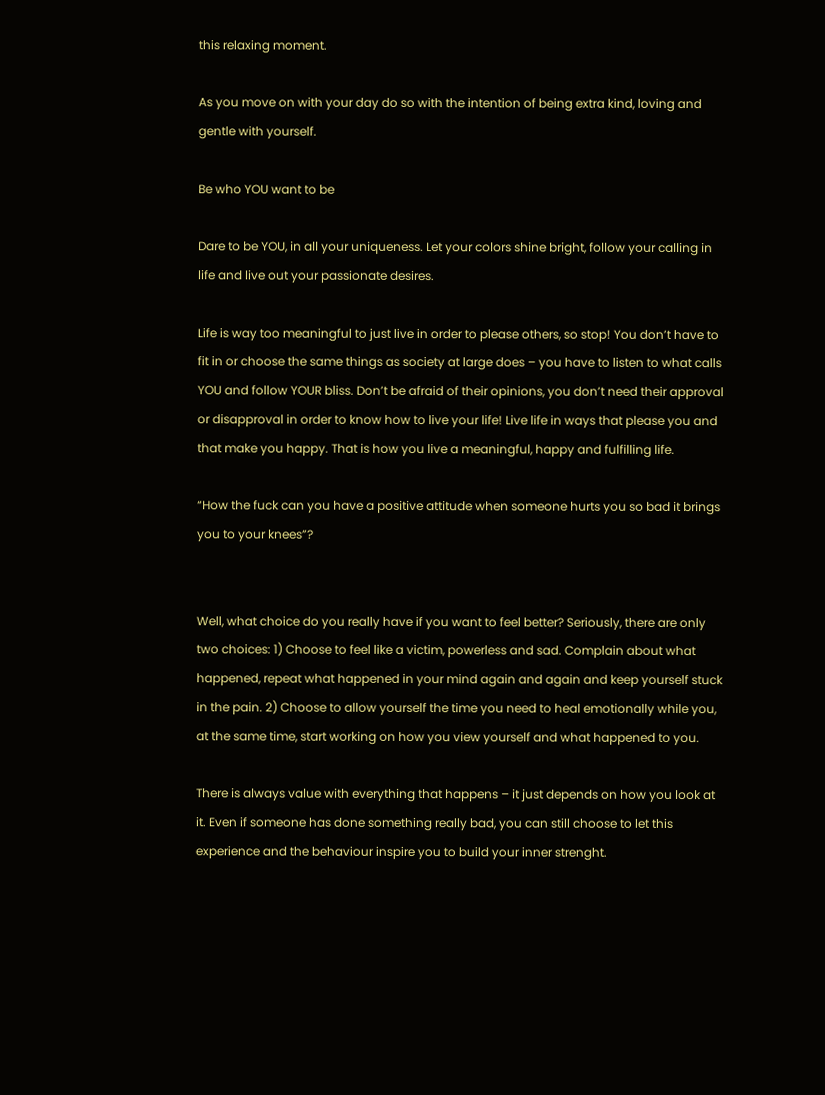this relaxing moment.

As you move on with your day do so with the intention of being extra kind, loving and gentle with yourself.

Be who YOU want to be

Dare to be YOU, in all your uniqueness. Let your colors shine bright, follow your calling in life and live out your passionate desires.

Life is way too meaningful to just live in order to please others, so stop! You don’t have to fit in or choose the same things as society at large does – you have to listen to what calls YOU and follow YOUR bliss. Don’t be afraid of their opinions, you don’t need their approval or disapproval in order to know how to live your life! Live life in ways that please you and that make you happy. That is how you live a meaningful, happy and fulfilling life.

“How the fuck can you have a positive attitude when someone hurts you so bad it brings you to your knees”?


Well, what choice do you really have if you want to feel better? Seriously, there are only two choices: 1) Choose to feel like a victim, powerless and sad. Complain about what happened, repeat what happened in your mind again and again and keep yourself stuck in the pain. 2) Choose to allow yourself the time you need to heal emotionally while you, at the same time, start working on how you view yourself and what happened to you.

There is always value with everything that happens – it just depends on how you look at it. Even if someone has done something really bad, you can still choose to let this experience and the behaviour inspire you to build your inner strenght.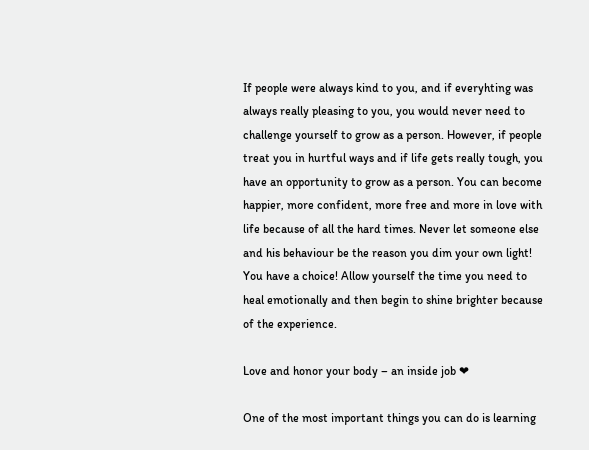If people were always kind to you, and if everyhting was always really pleasing to you, you would never need to challenge yourself to grow as a person. However, if people treat you in hurtful ways and if life gets really tough, you have an opportunity to grow as a person. You can become happier, more confident, more free and more in love with life because of all the hard times. Never let someone else and his behaviour be the reason you dim your own light! You have a choice! Allow yourself the time you need to heal emotionally and then begin to shine brighter because of the experience.

Love and honor your body – an inside job ❤

One of the most important things you can do is learning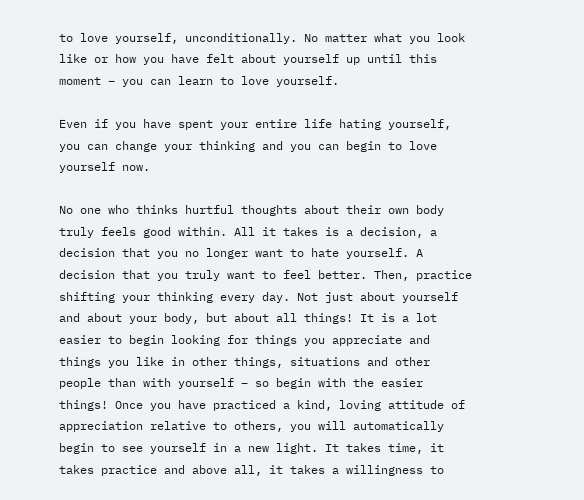to love yourself, unconditionally. No matter what you look like or how you have felt about yourself up until this moment – you can learn to love yourself.

Even if you have spent your entire life hating yourself, you can change your thinking and you can begin to love yourself now.

No one who thinks hurtful thoughts about their own body truly feels good within. All it takes is a decision, a decision that you no longer want to hate yourself. A decision that you truly want to feel better. Then, practice shifting your thinking every day. Not just about yourself and about your body, but about all things! It is a lot easier to begin looking for things you appreciate and things you like in other things, situations and other people than with yourself – so begin with the easier things! Once you have practiced a kind, loving attitude of appreciation relative to others, you will automatically begin to see yourself in a new light. It takes time, it takes practice and above all, it takes a willingness to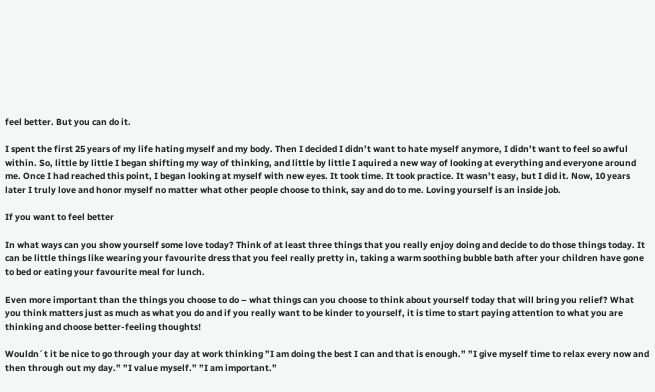feel better. But you can do it.

I spent the first 25 years of my life hating myself and my body. Then I decided I didn’t want to hate myself anymore, I didn’t want to feel so awful within. So, little by little I began shifting my way of thinking, and little by little I aquired a new way of looking at everything and everyone around me. Once I had reached this point, I began looking at myself with new eyes. It took time. It took practice. It wasn’t easy, but I did it. Now, 10 years later I truly love and honor myself no matter what other people choose to think, say and do to me. Loving yourself is an inside job.

If you want to feel better

In what ways can you show yourself some love today? Think of at least three things that you really enjoy doing and decide to do those things today. It can be little things like wearing your favourite dress that you feel really pretty in, taking a warm soothing bubble bath after your children have gone to bed or eating your favourite meal for lunch.

Even more important than the things you choose to do – what things can you choose to think about yourself today that will bring you relief? What you think matters just as much as what you do and if you really want to be kinder to yourself, it is time to start paying attention to what you are thinking and choose better-feeling thoughts!

Wouldn´t it be nice to go through your day at work thinking ”I am doing the best I can and that is enough.” ”I give myself time to relax every now and then through out my day.” ”I value myself.” ”I am important.”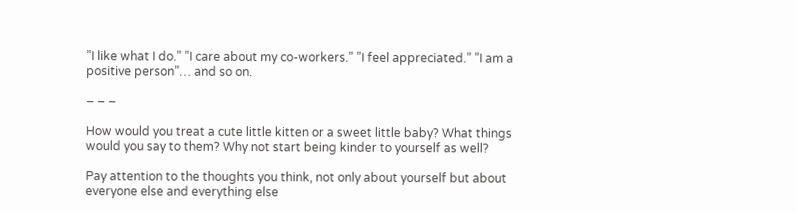”I like what I do.” ”I care about my co-workers.” ”I feel appreciated.” ”I am a positive person”… and so on.

– – –

How would you treat a cute little kitten or a sweet little baby? What things would you say to them? Why not start being kinder to yourself as well?

Pay attention to the thoughts you think, not only about yourself but about everyone else and everything else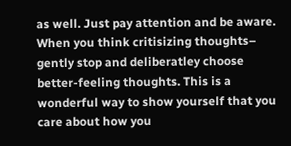as well. Just pay attention and be aware. When you think critisizing thoughts– gently stop and deliberatley choose better-feeling thoughts. This is a wonderful way to show yourself that you care about how you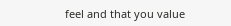feel and that you value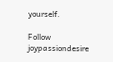yourself.

Follow joypassiondesire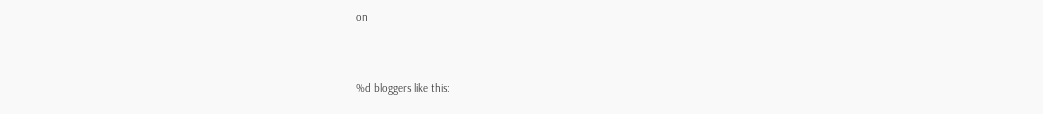on


%d bloggers like this: